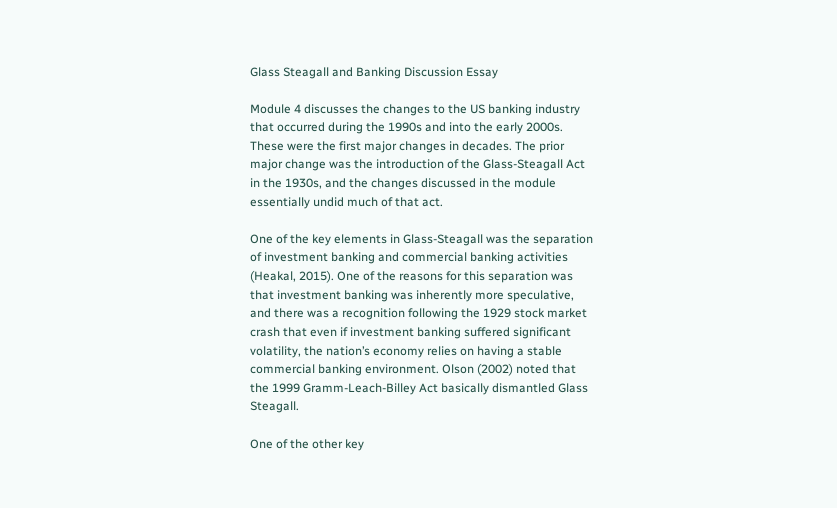Glass Steagall and Banking Discussion Essay

Module 4 discusses the changes to the US banking industry that occurred during the 1990s and into the early 2000s. These were the first major changes in decades. The prior major change was the introduction of the Glass-Steagall Act in the 1930s, and the changes discussed in the module essentially undid much of that act.

One of the key elements in Glass-Steagall was the separation of investment banking and commercial banking activities (Heakal, 2015). One of the reasons for this separation was that investment banking was inherently more speculative, and there was a recognition following the 1929 stock market crash that even if investment banking suffered significant volatility, the nation’s economy relies on having a stable commercial banking environment. Olson (2002) noted that the 1999 Gramm-Leach-Billey Act basically dismantled Glass Steagall.

One of the other key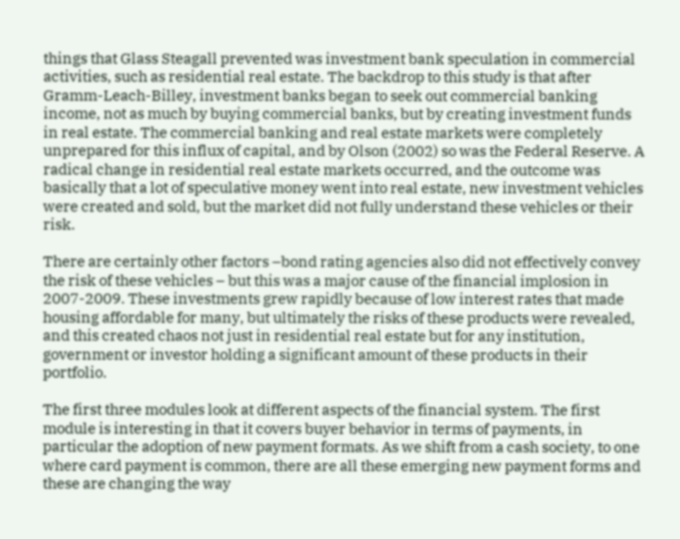things that Glass Steagall prevented was investment bank speculation in commercial activities, such as residential real estate. The backdrop to this study is that after Gramm-Leach-Billey, investment banks began to seek out commercial banking income, not as much by buying commercial banks, but by creating investment funds in real estate. The commercial banking and real estate markets were completely unprepared for this influx of capital, and by Olson (2002) so was the Federal Reserve. A radical change in residential real estate markets occurred, and the outcome was basically that a lot of speculative money went into real estate, new investment vehicles were created and sold, but the market did not fully understand these vehicles or their risk.

There are certainly other factors –bond rating agencies also did not effectively convey the risk of these vehicles – but this was a major cause of the financial implosion in 2007-2009. These investments grew rapidly because of low interest rates that made housing affordable for many, but ultimately the risks of these products were revealed, and this created chaos not just in residential real estate but for any institution, government or investor holding a significant amount of these products in their portfolio.

The first three modules look at different aspects of the financial system. The first module is interesting in that it covers buyer behavior in terms of payments, in particular the adoption of new payment formats. As we shift from a cash society, to one where card payment is common, there are all these emerging new payment forms and these are changing the way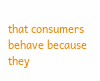that consumers behave because they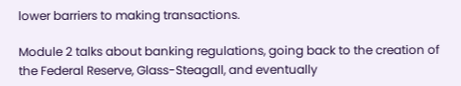lower barriers to making transactions.

Module 2 talks about banking regulations, going back to the creation of the Federal Reserve, Glass-Steagall, and eventually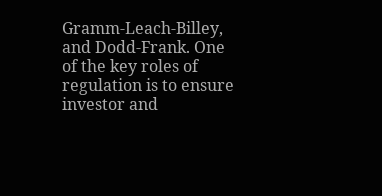Gramm-Leach-Billey, and Dodd-Frank. One of the key roles of regulation is to ensure investor and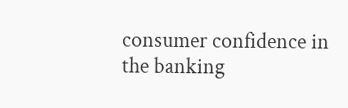consumer confidence in the banking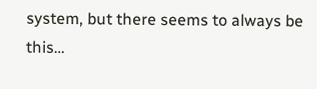system, but there seems to always be this…